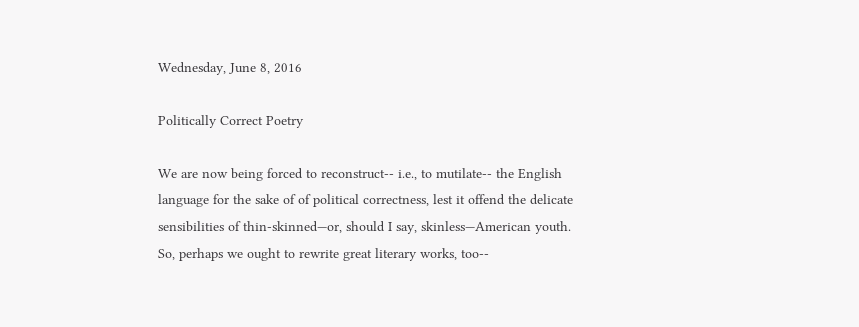Wednesday, June 8, 2016

Politically Correct Poetry

We are now being forced to reconstruct-- i.e., to mutilate-- the English language for the sake of of political correctness, lest it offend the delicate sensibilities of thin-skinned—or, should I say, skinless—American youth. So, perhaps we ought to rewrite great literary works, too--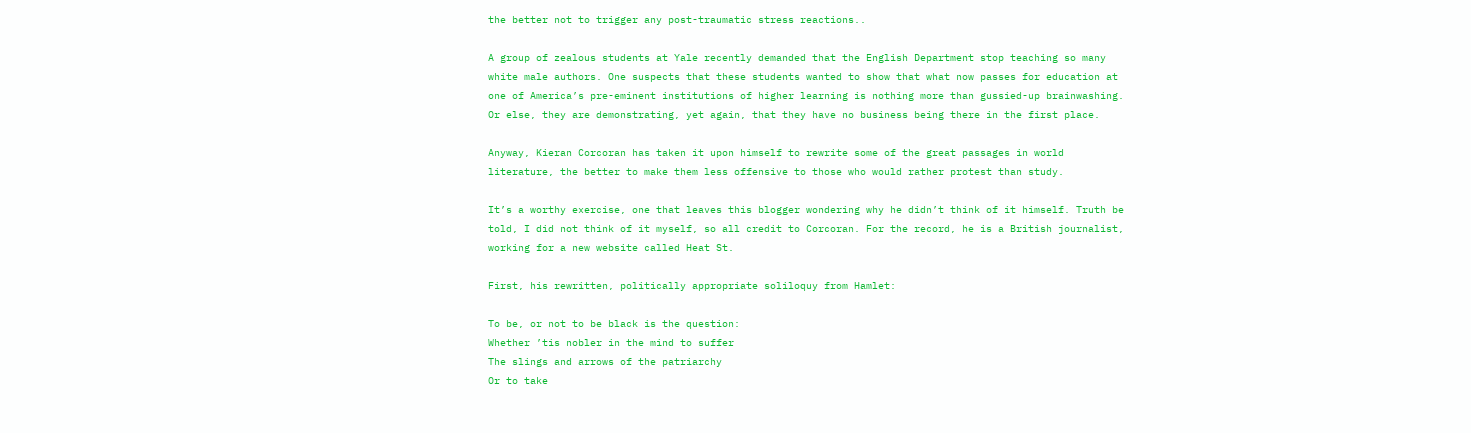the better not to trigger any post-traumatic stress reactions..

A group of zealous students at Yale recently demanded that the English Department stop teaching so many white male authors. One suspects that these students wanted to show that what now passes for education at one of America’s pre-eminent institutions of higher learning is nothing more than gussied-up brainwashing. Or else, they are demonstrating, yet again, that they have no business being there in the first place.

Anyway, Kieran Corcoran has taken it upon himself to rewrite some of the great passages in world literature, the better to make them less offensive to those who would rather protest than study.

It’s a worthy exercise, one that leaves this blogger wondering why he didn’t think of it himself. Truth be told, I did not think of it myself, so all credit to Corcoran. For the record, he is a British journalist, working for a new website called Heat St.

First, his rewritten, politically appropriate soliloquy from Hamlet:

To be, or not to be black is the question:
Whether ’tis nobler in the mind to suffer
The slings and arrows of the patriarchy
Or to take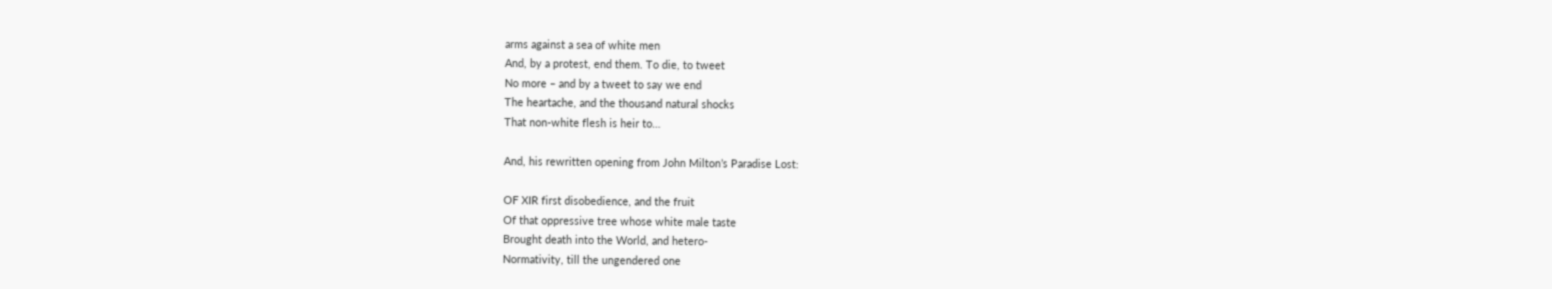arms against a sea of white men
And, by a protest, end them. To die, to tweet
No more – and by a tweet to say we end
The heartache, and the thousand natural shocks
That non-white flesh is heir to…

And, his rewritten opening from John Milton’s Paradise Lost:

OF XIR first disobedience, and the fruit
Of that oppressive tree whose white male taste
Brought death into the World, and hetero-
Normativity, till the ungendered one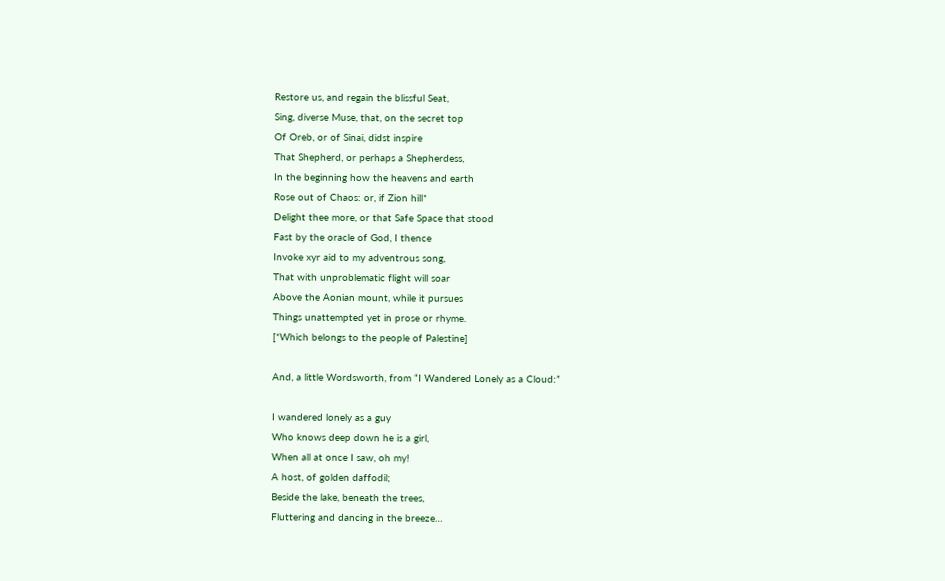Restore us, and regain the blissful Seat,
Sing, diverse Muse, that, on the secret top
Of Oreb, or of Sinai, didst inspire
That Shepherd, or perhaps a Shepherdess,
In the beginning how the heavens and earth
Rose out of Chaos: or, if Zion hill*
Delight thee more, or that Safe Space that stood
Fast by the oracle of God, I thence
Invoke xyr aid to my adventrous song,
That with unproblematic flight will soar
Above the Aonian mount, while it pursues
Things unattempted yet in prose or rhyme.
[*Which belongs to the people of Palestine]

And, a little Wordsworth, from “I Wandered Lonely as a Cloud:”

I wandered lonely as a guy
Who knows deep down he is a girl,
When all at once I saw, oh my!
A host, of golden daffodil;
Beside the lake, beneath the trees,
Fluttering and dancing in the breeze…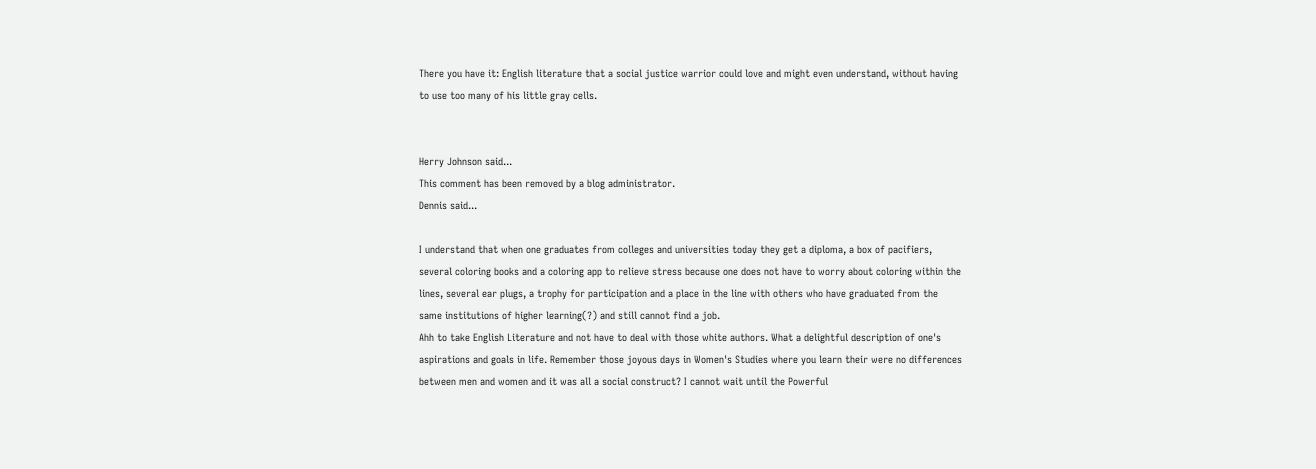There you have it: English literature that a social justice warrior could love and might even understand, without having to use too many of his little gray cells.


Herry Johnson said...
This comment has been removed by a blog administrator.
Dennis said...

I understand that when one graduates from colleges and universities today they get a diploma, a box of pacifiers, several coloring books and a coloring app to relieve stress because one does not have to worry about coloring within the lines, several ear plugs, a trophy for participation and a place in the line with others who have graduated from the same institutions of higher learning(?) and still cannot find a job.
Ahh to take English Literature and not have to deal with those white authors. What a delightful description of one's aspirations and goals in life. Remember those joyous days in Women's Studies where you learn their were no differences between men and women and it was all a social construct? I cannot wait until the Powerful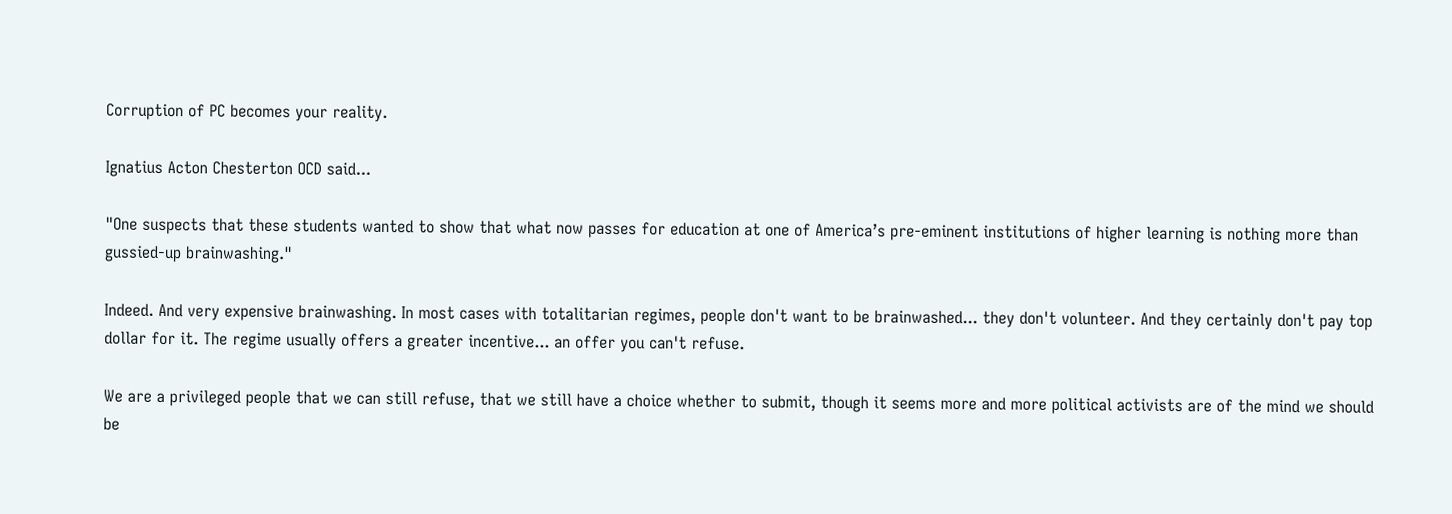Corruption of PC becomes your reality.

Ignatius Acton Chesterton OCD said...

"One suspects that these students wanted to show that what now passes for education at one of America’s pre-eminent institutions of higher learning is nothing more than gussied-up brainwashing."

Indeed. And very expensive brainwashing. In most cases with totalitarian regimes, people don't want to be brainwashed... they don't volunteer. And they certainly don't pay top dollar for it. The regime usually offers a greater incentive... an offer you can't refuse.

We are a privileged people that we can still refuse, that we still have a choice whether to submit, though it seems more and more political activists are of the mind we should be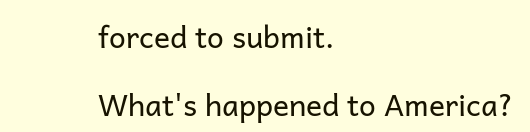forced to submit.

What's happened to America?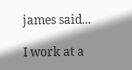james said...

I work at a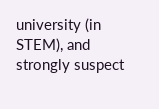university (in STEM), and strongly suspect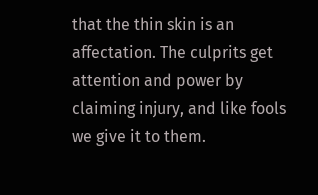that the thin skin is an affectation. The culprits get attention and power by claiming injury, and like fools we give it to them.